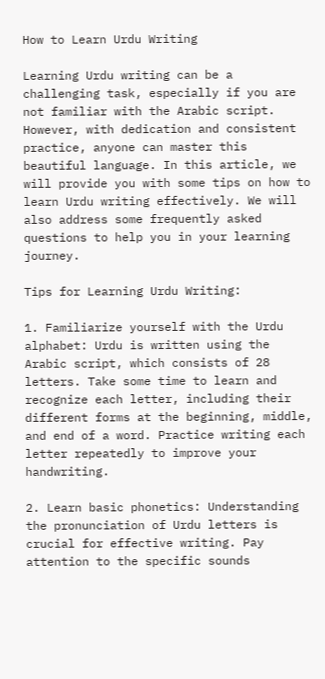How to Learn Urdu Writing

Learning Urdu writing can be a challenging task, especially if you are not familiar with the Arabic script. However, with dedication and consistent practice, anyone can master this beautiful language. In this article, we will provide you with some tips on how to learn Urdu writing effectively. We will also address some frequently asked questions to help you in your learning journey.

Tips for Learning Urdu Writing:

1. Familiarize yourself with the Urdu alphabet: Urdu is written using the Arabic script, which consists of 28 letters. Take some time to learn and recognize each letter, including their different forms at the beginning, middle, and end of a word. Practice writing each letter repeatedly to improve your handwriting.

2. Learn basic phonetics: Understanding the pronunciation of Urdu letters is crucial for effective writing. Pay attention to the specific sounds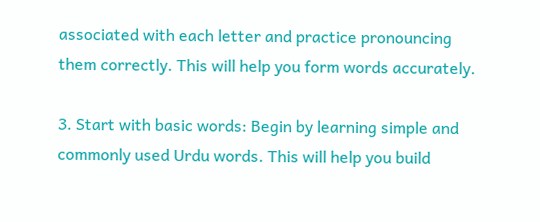associated with each letter and practice pronouncing them correctly. This will help you form words accurately.

3. Start with basic words: Begin by learning simple and commonly used Urdu words. This will help you build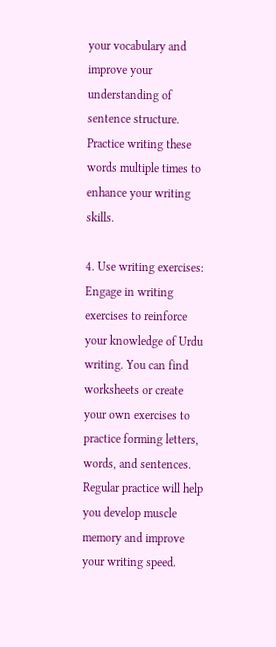your vocabulary and improve your understanding of sentence structure. Practice writing these words multiple times to enhance your writing skills.

4. Use writing exercises: Engage in writing exercises to reinforce your knowledge of Urdu writing. You can find worksheets or create your own exercises to practice forming letters, words, and sentences. Regular practice will help you develop muscle memory and improve your writing speed.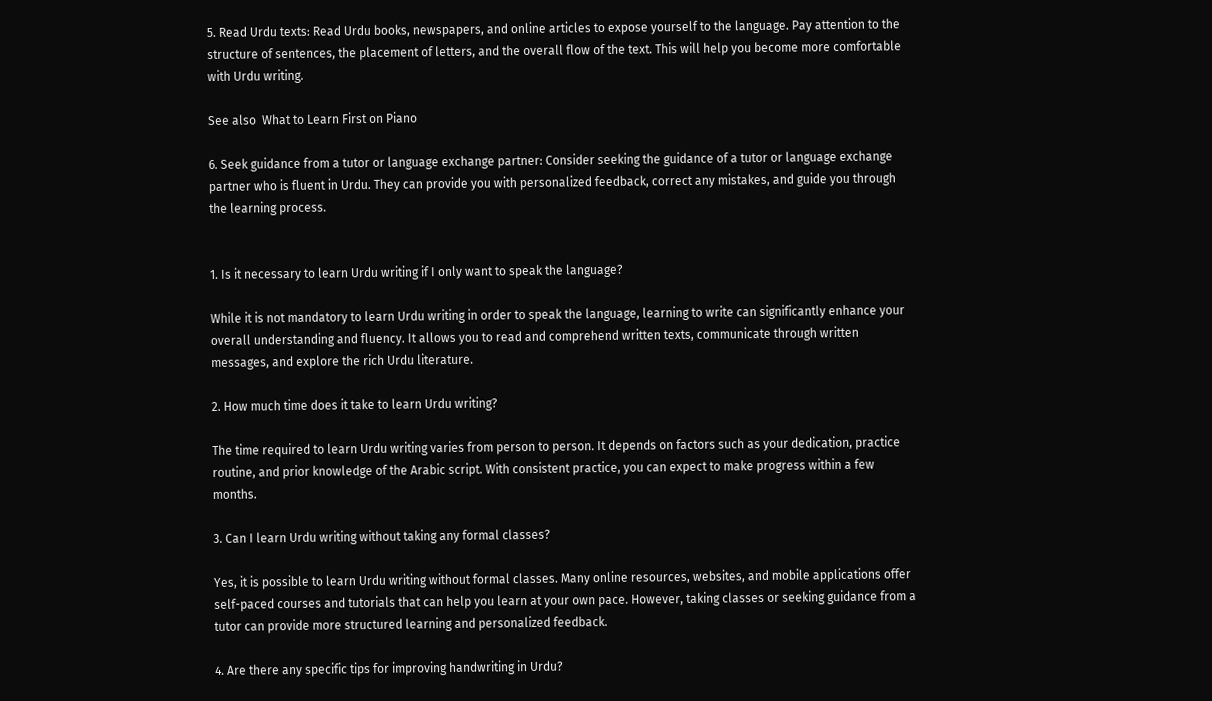5. Read Urdu texts: Read Urdu books, newspapers, and online articles to expose yourself to the language. Pay attention to the structure of sentences, the placement of letters, and the overall flow of the text. This will help you become more comfortable with Urdu writing.

See also  What to Learn First on Piano

6. Seek guidance from a tutor or language exchange partner: Consider seeking the guidance of a tutor or language exchange partner who is fluent in Urdu. They can provide you with personalized feedback, correct any mistakes, and guide you through the learning process.


1. Is it necessary to learn Urdu writing if I only want to speak the language?

While it is not mandatory to learn Urdu writing in order to speak the language, learning to write can significantly enhance your overall understanding and fluency. It allows you to read and comprehend written texts, communicate through written messages, and explore the rich Urdu literature.

2. How much time does it take to learn Urdu writing?

The time required to learn Urdu writing varies from person to person. It depends on factors such as your dedication, practice routine, and prior knowledge of the Arabic script. With consistent practice, you can expect to make progress within a few months.

3. Can I learn Urdu writing without taking any formal classes?

Yes, it is possible to learn Urdu writing without formal classes. Many online resources, websites, and mobile applications offer self-paced courses and tutorials that can help you learn at your own pace. However, taking classes or seeking guidance from a tutor can provide more structured learning and personalized feedback.

4. Are there any specific tips for improving handwriting in Urdu?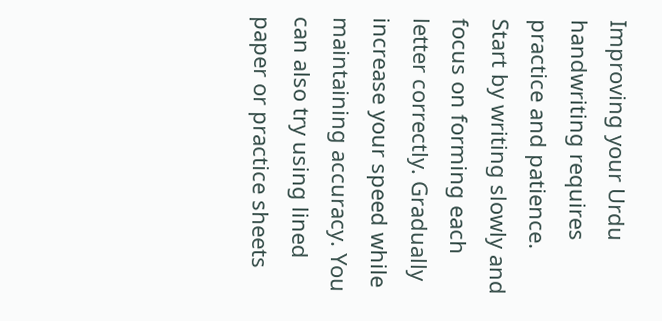Improving your Urdu handwriting requires practice and patience. Start by writing slowly and focus on forming each letter correctly. Gradually increase your speed while maintaining accuracy. You can also try using lined paper or practice sheets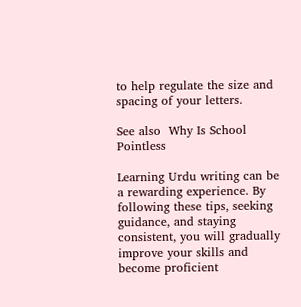to help regulate the size and spacing of your letters.

See also  Why Is School Pointless

Learning Urdu writing can be a rewarding experience. By following these tips, seeking guidance, and staying consistent, you will gradually improve your skills and become proficient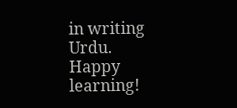in writing Urdu. Happy learning!